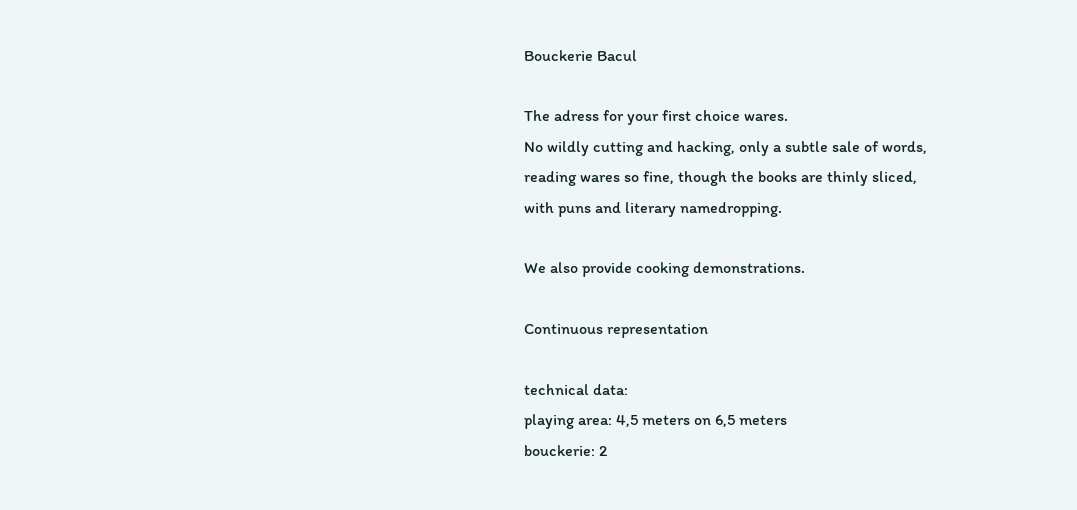Bouckerie Bacul

The adress for your first choice wares.
No wildly cutting and hacking, only a subtle sale of words,
reading wares so fine, though the books are thinly sliced,
with puns and literary namedropping.

We also provide cooking demonstrations.

Continuous representation

technical data:
playing area: 4,5 meters on 6,5 meters
bouckerie: 2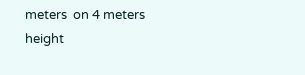meters  on 4 meters
height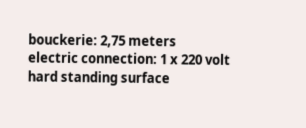bouckerie: 2,75 meters
electric connection: 1 x 220 volt
hard standing surface